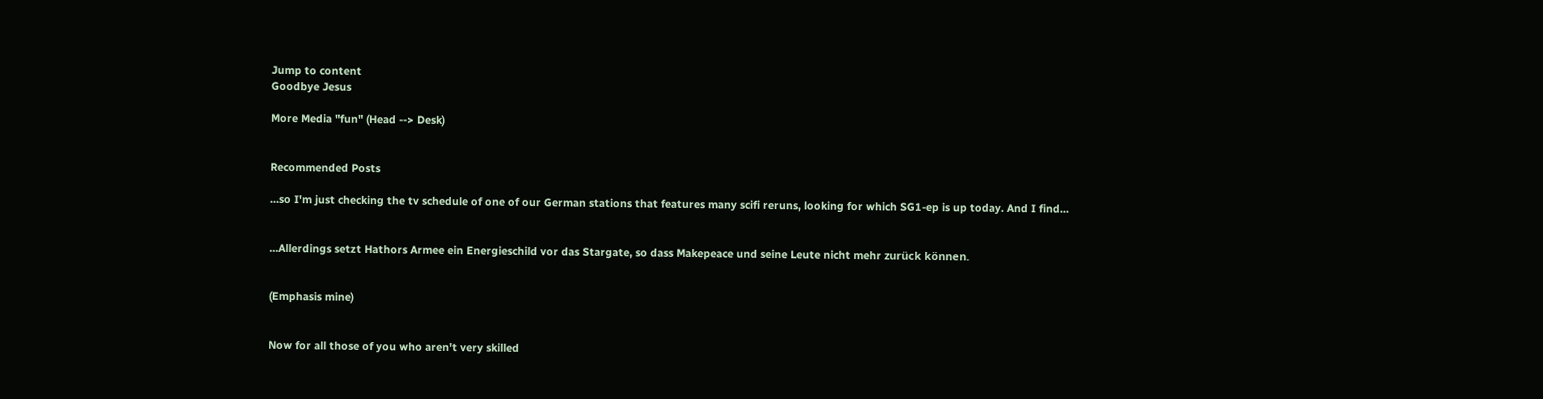Jump to content
Goodbye Jesus

More Media "fun" (Head --> Desk)


Recommended Posts

...so I'm just checking the tv schedule of one of our German stations that features many scifi reruns, looking for which SG1-ep is up today. And I find...


...Allerdings setzt Hathors Armee ein Energieschild vor das Stargate, so dass Makepeace und seine Leute nicht mehr zurück können.


(Emphasis mine)


Now for all those of you who aren't very skilled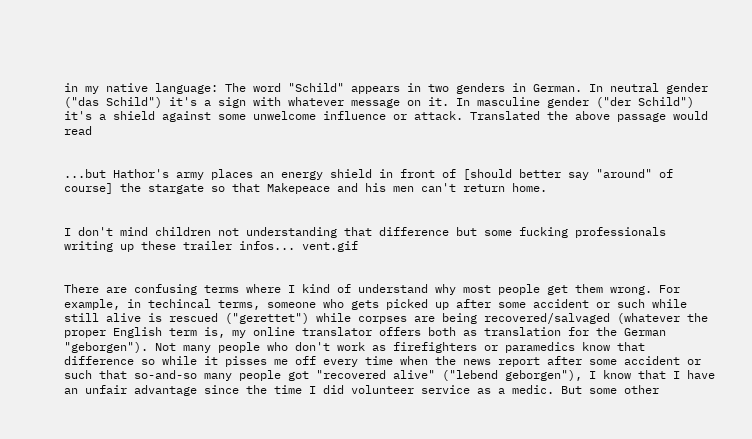in my native language: The word "Schild" appears in two genders in German. In neutral gender ("das Schild") it's a sign with whatever message on it. In masculine gender ("der Schild") it's a shield against some unwelcome influence or attack. Translated the above passage would read


...but Hathor's army places an energy shield in front of [should better say "around" of course] the stargate so that Makepeace and his men can't return home.


I don't mind children not understanding that difference but some fucking professionals writing up these trailer infos... vent.gif


There are confusing terms where I kind of understand why most people get them wrong. For example, in techincal terms, someone who gets picked up after some accident or such while still alive is rescued ("gerettet") while corpses are being recovered/salvaged (whatever the proper English term is, my online translator offers both as translation for the German "geborgen"). Not many people who don't work as firefighters or paramedics know that difference so while it pisses me off every time when the news report after some accident or such that so-and-so many people got "recovered alive" ("lebend geborgen"), I know that I have an unfair advantage since the time I did volunteer service as a medic. But some other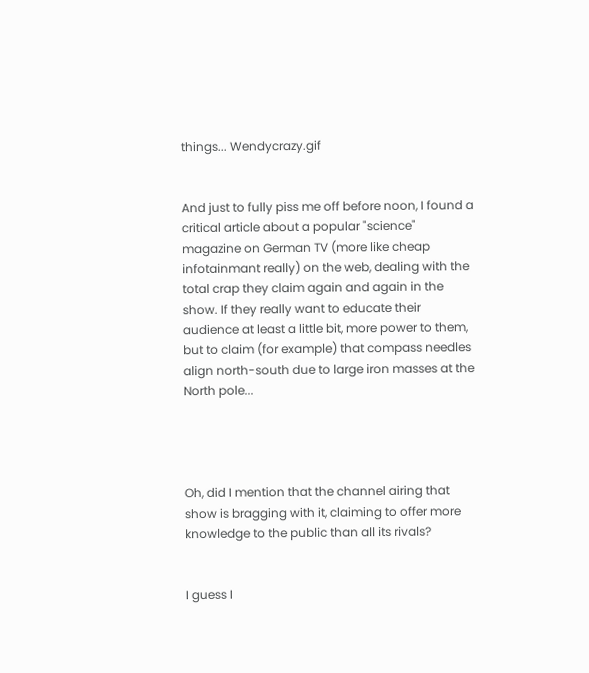things... Wendycrazy.gif


And just to fully piss me off before noon, I found a critical article about a popular "science" magazine on German TV (more like cheap infotainmant really) on the web, dealing with the total crap they claim again and again in the show. If they really want to educate their audience at least a little bit, more power to them, but to claim (for example) that compass needles align north-south due to large iron masses at the North pole...




Oh, did I mention that the channel airing that show is bragging with it, claiming to offer more knowledge to the public than all its rivals?


I guess I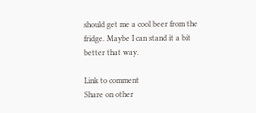should get me a cool beer from the fridge. Maybe I can stand it a bit better that way.

Link to comment
Share on other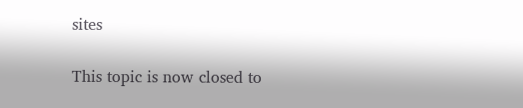sites

This topic is now closed to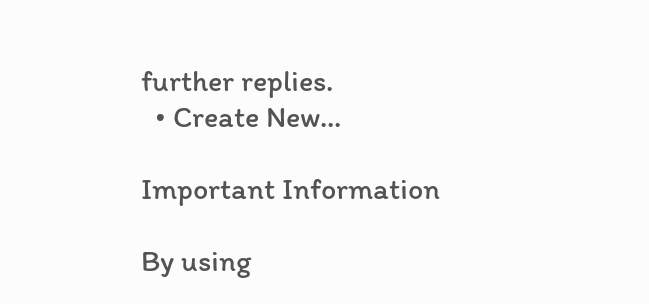further replies.
  • Create New...

Important Information

By using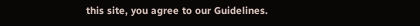this site, you agree to our Guidelines.